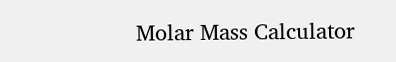Molar Mass Calculator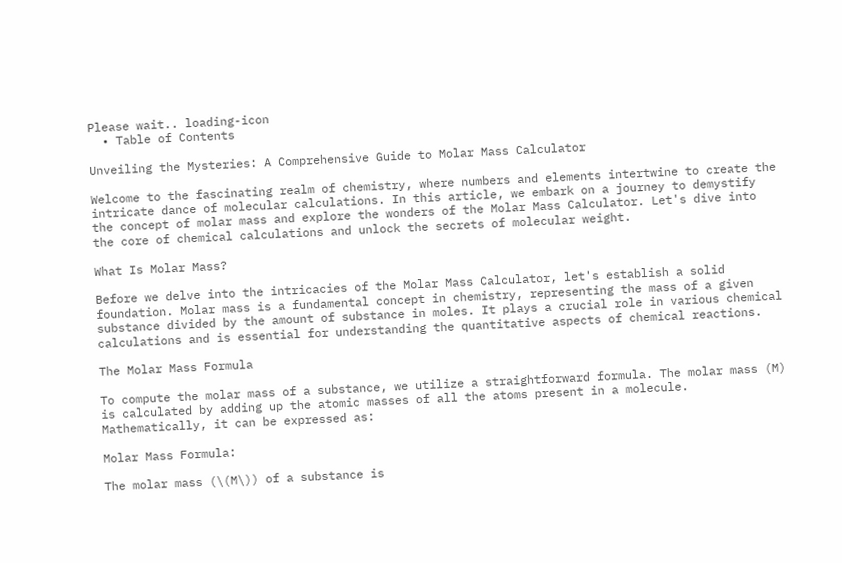Please wait.. loading-icon
  • Table of Contents

Unveiling the Mysteries: A Comprehensive Guide to Molar Mass Calculator

Welcome to the fascinating realm of chemistry, where numbers and elements intertwine to create the intricate dance of molecular calculations. In this article, we embark on a journey to demystify the concept of molar mass and explore the wonders of the Molar Mass Calculator. Let's dive into the core of chemical calculations and unlock the secrets of molecular weight.

What Is Molar Mass?

Before we delve into the intricacies of the Molar Mass Calculator, let's establish a solid foundation. Molar mass is a fundamental concept in chemistry, representing the mass of a given substance divided by the amount of substance in moles. It plays a crucial role in various chemical calculations and is essential for understanding the quantitative aspects of chemical reactions.

The Molar Mass Formula

To compute the molar mass of a substance, we utilize a straightforward formula. The molar mass (M) is calculated by adding up the atomic masses of all the atoms present in a molecule. Mathematically, it can be expressed as:

Molar Mass Formula:

The molar mass (\(M\)) of a substance is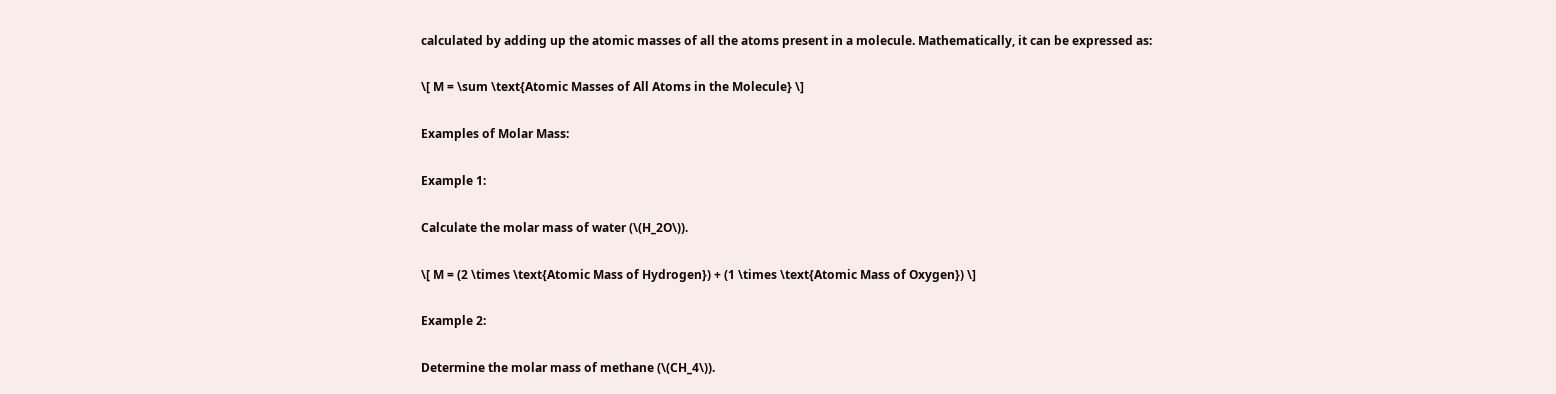calculated by adding up the atomic masses of all the atoms present in a molecule. Mathematically, it can be expressed as:

\[ M = \sum \text{Atomic Masses of All Atoms in the Molecule} \]

Examples of Molar Mass:

Example 1:

Calculate the molar mass of water (\(H_2O\)).

\[ M = (2 \times \text{Atomic Mass of Hydrogen}) + (1 \times \text{Atomic Mass of Oxygen}) \]

Example 2:

Determine the molar mass of methane (\(CH_4\)).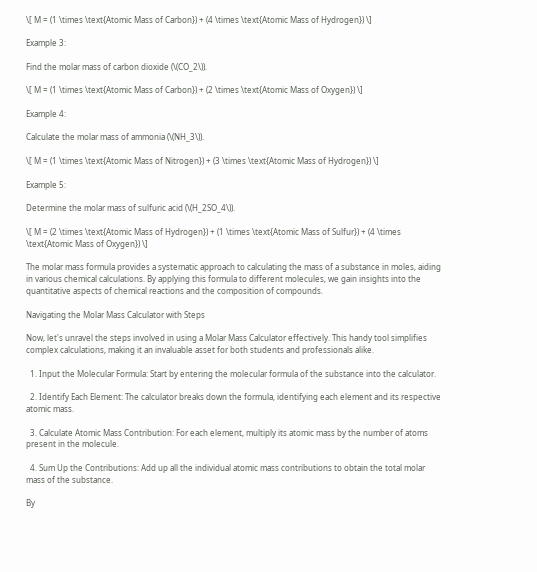\[ M = (1 \times \text{Atomic Mass of Carbon}) + (4 \times \text{Atomic Mass of Hydrogen}) \]

Example 3:

Find the molar mass of carbon dioxide (\(CO_2\)).

\[ M = (1 \times \text{Atomic Mass of Carbon}) + (2 \times \text{Atomic Mass of Oxygen}) \]

Example 4:

Calculate the molar mass of ammonia (\(NH_3\)).

\[ M = (1 \times \text{Atomic Mass of Nitrogen}) + (3 \times \text{Atomic Mass of Hydrogen}) \]

Example 5:

Determine the molar mass of sulfuric acid (\(H_2SO_4\)).

\[ M = (2 \times \text{Atomic Mass of Hydrogen}) + (1 \times \text{Atomic Mass of Sulfur}) + (4 \times \text{Atomic Mass of Oxygen}) \]

The molar mass formula provides a systematic approach to calculating the mass of a substance in moles, aiding in various chemical calculations. By applying this formula to different molecules, we gain insights into the quantitative aspects of chemical reactions and the composition of compounds.

Navigating the Molar Mass Calculator with Steps

Now, let's unravel the steps involved in using a Molar Mass Calculator effectively. This handy tool simplifies complex calculations, making it an invaluable asset for both students and professionals alike.

  1. Input the Molecular Formula: Start by entering the molecular formula of the substance into the calculator.

  2. Identify Each Element: The calculator breaks down the formula, identifying each element and its respective atomic mass.

  3. Calculate Atomic Mass Contribution: For each element, multiply its atomic mass by the number of atoms present in the molecule.

  4. Sum Up the Contributions: Add up all the individual atomic mass contributions to obtain the total molar mass of the substance.

By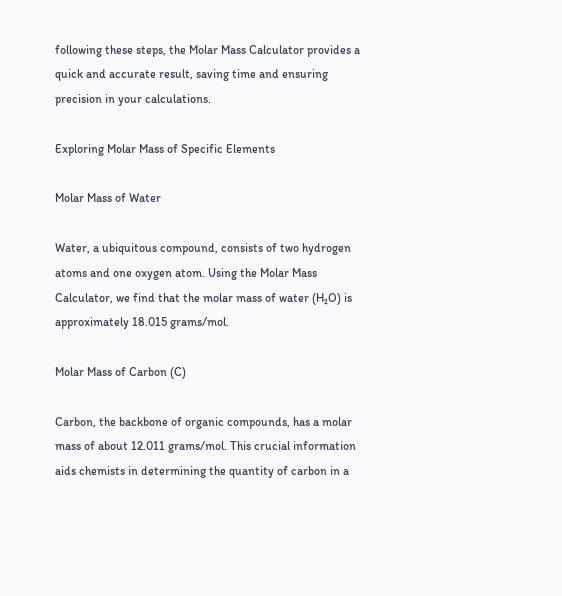following these steps, the Molar Mass Calculator provides a quick and accurate result, saving time and ensuring precision in your calculations.

Exploring Molar Mass of Specific Elements

Molar Mass of Water

Water, a ubiquitous compound, consists of two hydrogen atoms and one oxygen atom. Using the Molar Mass Calculator, we find that the molar mass of water (H₂O) is approximately 18.015 grams/mol.

Molar Mass of Carbon (C)

Carbon, the backbone of organic compounds, has a molar mass of about 12.011 grams/mol. This crucial information aids chemists in determining the quantity of carbon in a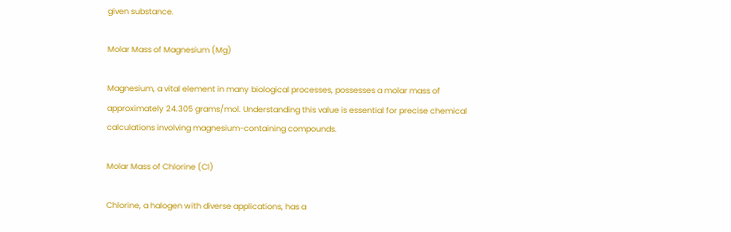given substance.

Molar Mass of Magnesium (Mg)

Magnesium, a vital element in many biological processes, possesses a molar mass of approximately 24.305 grams/mol. Understanding this value is essential for precise chemical calculations involving magnesium-containing compounds.

Molar Mass of Chlorine (Cl)

Chlorine, a halogen with diverse applications, has a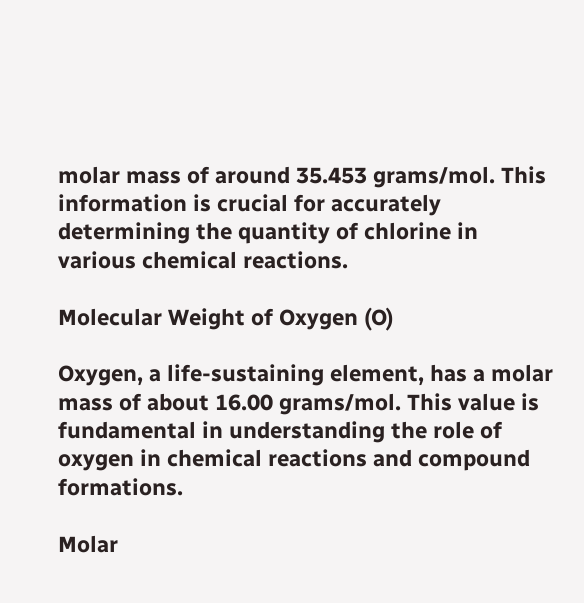molar mass of around 35.453 grams/mol. This information is crucial for accurately determining the quantity of chlorine in various chemical reactions.

Molecular Weight of Oxygen (O)

Oxygen, a life-sustaining element, has a molar mass of about 16.00 grams/mol. This value is fundamental in understanding the role of oxygen in chemical reactions and compound formations.

Molar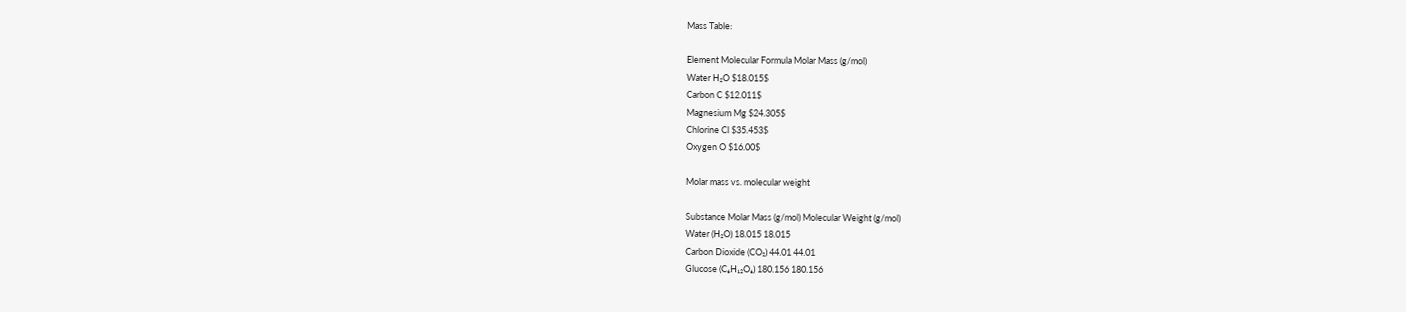Mass Table:

Element Molecular Formula Molar Mass (g/mol)
Water H₂O $18.015$
Carbon C $12.011$
Magnesium Mg $24.305$
Chlorine Cl $35.453$
Oxygen O $16.00$

Molar mass vs. molecular weight

Substance Molar Mass (g/mol) Molecular Weight (g/mol)
Water (H₂O) 18.015 18.015
Carbon Dioxide (CO₂) 44.01 44.01
Glucose (C₆H₁₂O₆) 180.156 180.156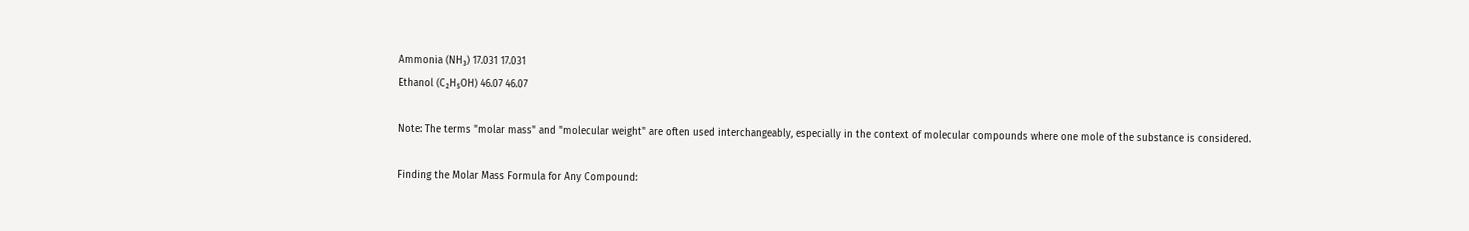Ammonia (NH₃) 17.031 17.031
Ethanol (C₂H₅OH) 46.07 46.07

Note: The terms "molar mass" and "molecular weight" are often used interchangeably, especially in the context of molecular compounds where one mole of the substance is considered.

Finding the Molar Mass Formula for Any Compound: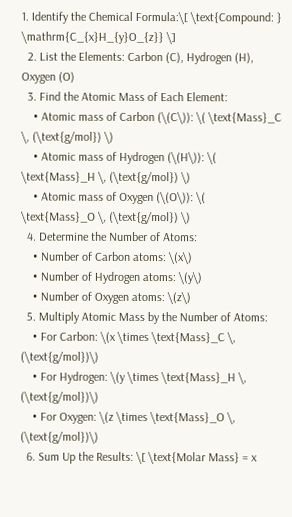1. Identify the Chemical Formula:\[ \text{Compound: } \mathrm{C_{x}H_{y}O_{z}} \]
  2. List the Elements: Carbon (C), Hydrogen (H), Oxygen (O)
  3. Find the Atomic Mass of Each Element:
    • Atomic mass of Carbon (\(C\)): \( \text{Mass}_C \, (\text{g/mol}) \)
    • Atomic mass of Hydrogen (\(H\)): \( \text{Mass}_H \, (\text{g/mol}) \)
    • Atomic mass of Oxygen (\(O\)): \( \text{Mass}_O \, (\text{g/mol}) \)
  4. Determine the Number of Atoms:
    • Number of Carbon atoms: \(x\)
    • Number of Hydrogen atoms: \(y\)
    • Number of Oxygen atoms: \(z\)
  5. Multiply Atomic Mass by the Number of Atoms:
    • For Carbon: \(x \times \text{Mass}_C \, (\text{g/mol})\)
    • For Hydrogen: \(y \times \text{Mass}_H \, (\text{g/mol})\)
    • For Oxygen: \(z \times \text{Mass}_O \, (\text{g/mol})\)
  6. Sum Up the Results: \[ \text{Molar Mass} = x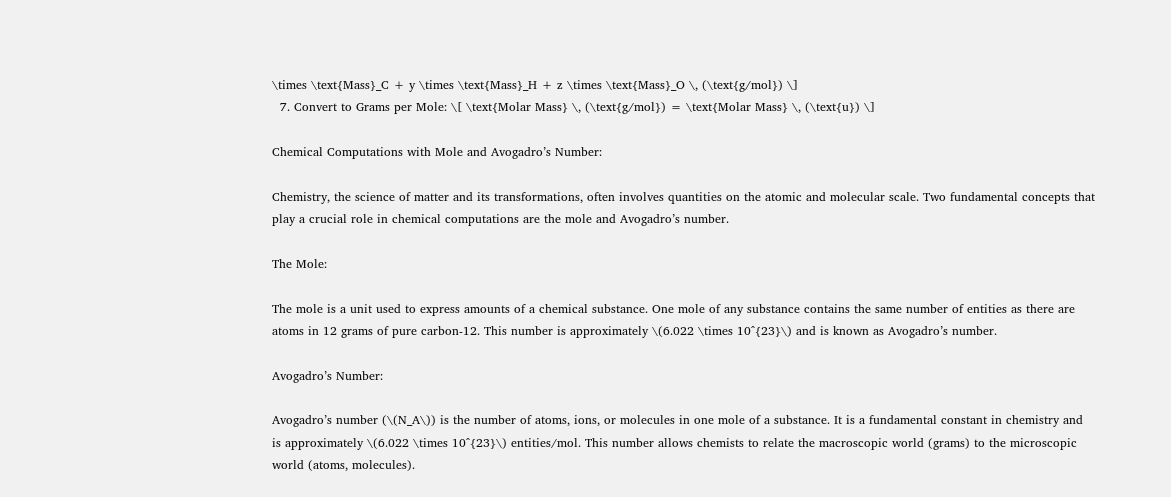\times \text{Mass}_C + y \times \text{Mass}_H + z \times \text{Mass}_O \, (\text{g/mol}) \]
  7. Convert to Grams per Mole: \[ \text{Molar Mass} \, (\text{g/mol}) = \text{Molar Mass} \, (\text{u}) \]

Chemical Computations with Mole and Avogadro’s Number:

Chemistry, the science of matter and its transformations, often involves quantities on the atomic and molecular scale. Two fundamental concepts that play a crucial role in chemical computations are the mole and Avogadro’s number.

The Mole:

The mole is a unit used to express amounts of a chemical substance. One mole of any substance contains the same number of entities as there are atoms in 12 grams of pure carbon-12. This number is approximately \(6.022 \times 10^{23}\) and is known as Avogadro’s number.

Avogadro’s Number:

Avogadro’s number (\(N_A\)) is the number of atoms, ions, or molecules in one mole of a substance. It is a fundamental constant in chemistry and is approximately \(6.022 \times 10^{23}\) entities/mol. This number allows chemists to relate the macroscopic world (grams) to the microscopic world (atoms, molecules).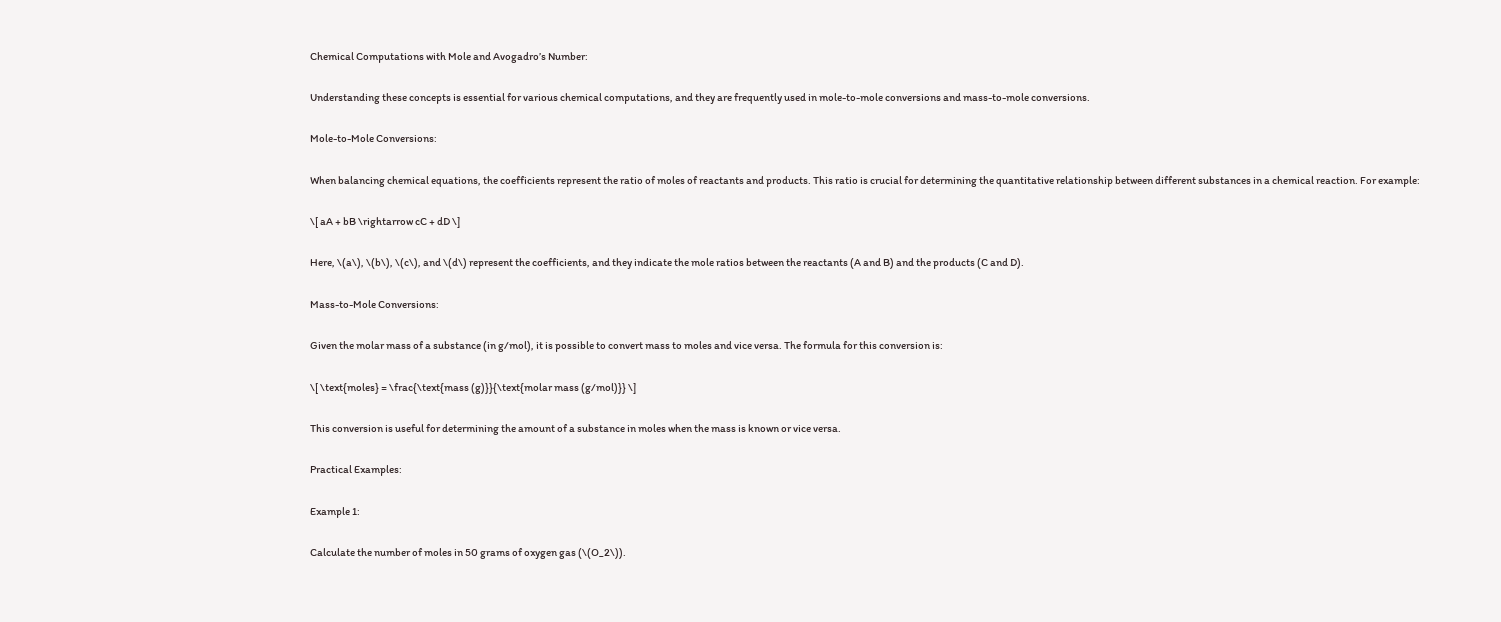Chemical Computations with Mole and Avogadro’s Number:

Understanding these concepts is essential for various chemical computations, and they are frequently used in mole-to-mole conversions and mass-to-mole conversions.

Mole-to-Mole Conversions:

When balancing chemical equations, the coefficients represent the ratio of moles of reactants and products. This ratio is crucial for determining the quantitative relationship between different substances in a chemical reaction. For example:

\[ aA + bB \rightarrow cC + dD \]

Here, \(a\), \(b\), \(c\), and \(d\) represent the coefficients, and they indicate the mole ratios between the reactants (A and B) and the products (C and D).

Mass-to-Mole Conversions:

Given the molar mass of a substance (in g/mol), it is possible to convert mass to moles and vice versa. The formula for this conversion is:

\[ \text{moles} = \frac{\text{mass (g)}}{\text{molar mass (g/mol)}} \]

This conversion is useful for determining the amount of a substance in moles when the mass is known or vice versa.

Practical Examples:

Example 1:

Calculate the number of moles in 50 grams of oxygen gas (\(O_2\)).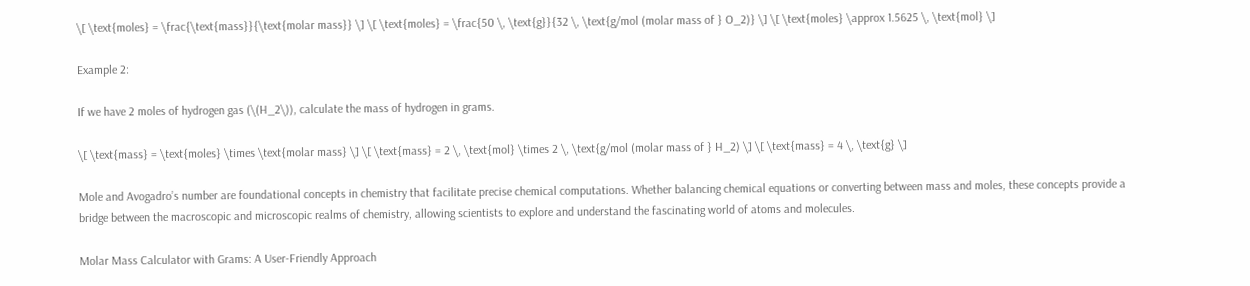\[ \text{moles} = \frac{\text{mass}}{\text{molar mass}} \] \[ \text{moles} = \frac{50 \, \text{g}}{32 \, \text{g/mol (molar mass of } O_2)} \] \[ \text{moles} \approx 1.5625 \, \text{mol} \]

Example 2:

If we have 2 moles of hydrogen gas (\(H_2\)), calculate the mass of hydrogen in grams.

\[ \text{mass} = \text{moles} \times \text{molar mass} \] \[ \text{mass} = 2 \, \text{mol} \times 2 \, \text{g/mol (molar mass of } H_2) \] \[ \text{mass} = 4 \, \text{g} \]

Mole and Avogadro’s number are foundational concepts in chemistry that facilitate precise chemical computations. Whether balancing chemical equations or converting between mass and moles, these concepts provide a bridge between the macroscopic and microscopic realms of chemistry, allowing scientists to explore and understand the fascinating world of atoms and molecules.

Molar Mass Calculator with Grams: A User-Friendly Approach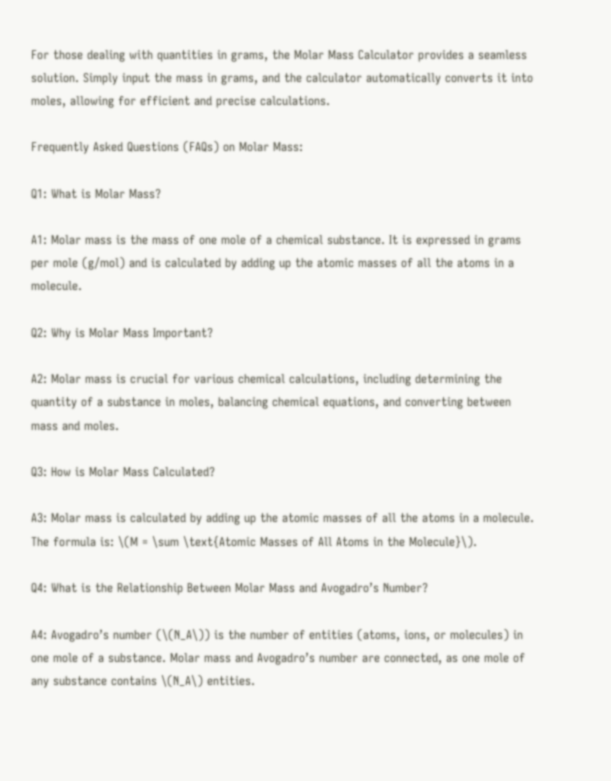For those dealing with quantities in grams, the Molar Mass Calculator provides a seamless solution. Simply input the mass in grams, and the calculator automatically converts it into moles, allowing for efficient and precise calculations.

Frequently Asked Questions (FAQs) on Molar Mass:

Q1: What is Molar Mass?

A1: Molar mass is the mass of one mole of a chemical substance. It is expressed in grams per mole (g/mol) and is calculated by adding up the atomic masses of all the atoms in a molecule.

Q2: Why is Molar Mass Important?

A2: Molar mass is crucial for various chemical calculations, including determining the quantity of a substance in moles, balancing chemical equations, and converting between mass and moles.

Q3: How is Molar Mass Calculated?

A3: Molar mass is calculated by adding up the atomic masses of all the atoms in a molecule. The formula is: \(M = \sum \text{Atomic Masses of All Atoms in the Molecule}\).

Q4: What is the Relationship Between Molar Mass and Avogadro’s Number?

A4: Avogadro’s number (\(N_A\)) is the number of entities (atoms, ions, or molecules) in one mole of a substance. Molar mass and Avogadro’s number are connected, as one mole of any substance contains \(N_A\) entities.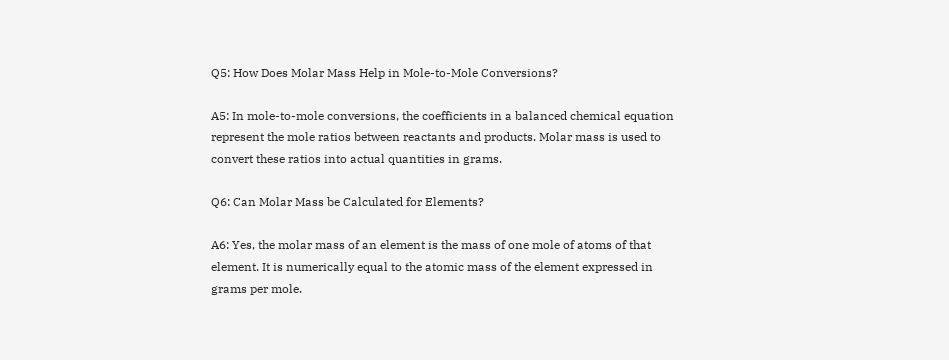Q5: How Does Molar Mass Help in Mole-to-Mole Conversions?

A5: In mole-to-mole conversions, the coefficients in a balanced chemical equation represent the mole ratios between reactants and products. Molar mass is used to convert these ratios into actual quantities in grams.

Q6: Can Molar Mass be Calculated for Elements?

A6: Yes, the molar mass of an element is the mass of one mole of atoms of that element. It is numerically equal to the atomic mass of the element expressed in grams per mole.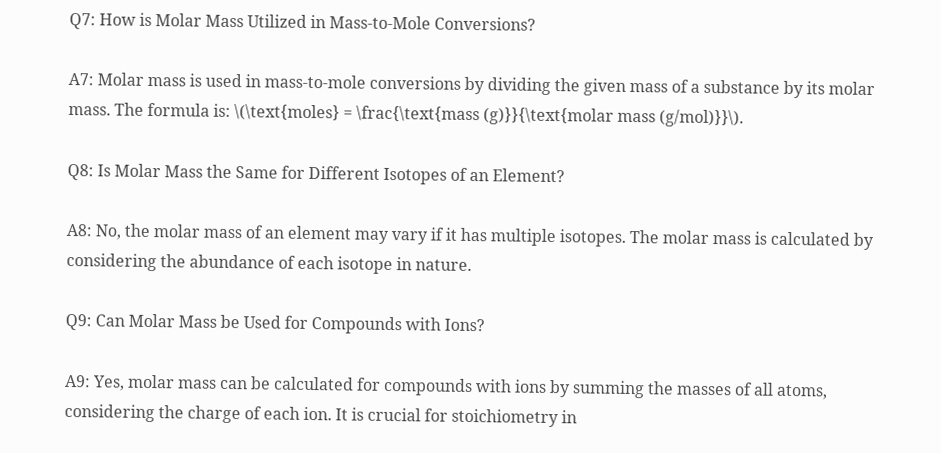Q7: How is Molar Mass Utilized in Mass-to-Mole Conversions?

A7: Molar mass is used in mass-to-mole conversions by dividing the given mass of a substance by its molar mass. The formula is: \(\text{moles} = \frac{\text{mass (g)}}{\text{molar mass (g/mol)}}\).

Q8: Is Molar Mass the Same for Different Isotopes of an Element?

A8: No, the molar mass of an element may vary if it has multiple isotopes. The molar mass is calculated by considering the abundance of each isotope in nature.

Q9: Can Molar Mass be Used for Compounds with Ions?

A9: Yes, molar mass can be calculated for compounds with ions by summing the masses of all atoms, considering the charge of each ion. It is crucial for stoichiometry in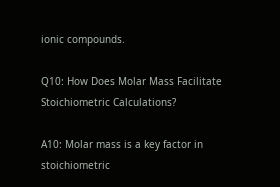ionic compounds.

Q10: How Does Molar Mass Facilitate Stoichiometric Calculations?

A10: Molar mass is a key factor in stoichiometric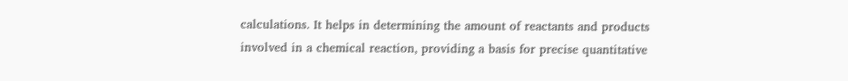calculations. It helps in determining the amount of reactants and products involved in a chemical reaction, providing a basis for precise quantitative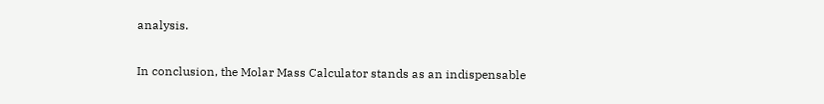analysis.


In conclusion, the Molar Mass Calculator stands as an indispensable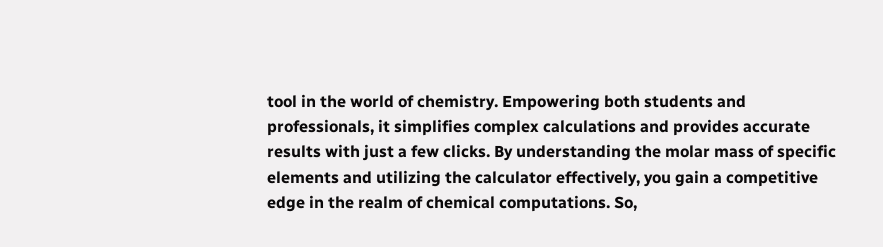tool in the world of chemistry. Empowering both students and professionals, it simplifies complex calculations and provides accurate results with just a few clicks. By understanding the molar mass of specific elements and utilizing the calculator effectively, you gain a competitive edge in the realm of chemical computations. So,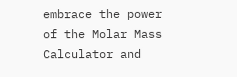embrace the power of the Molar Mass Calculator and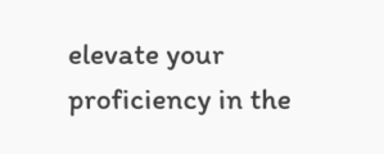elevate your proficiency in the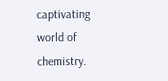captivating world of chemistry.